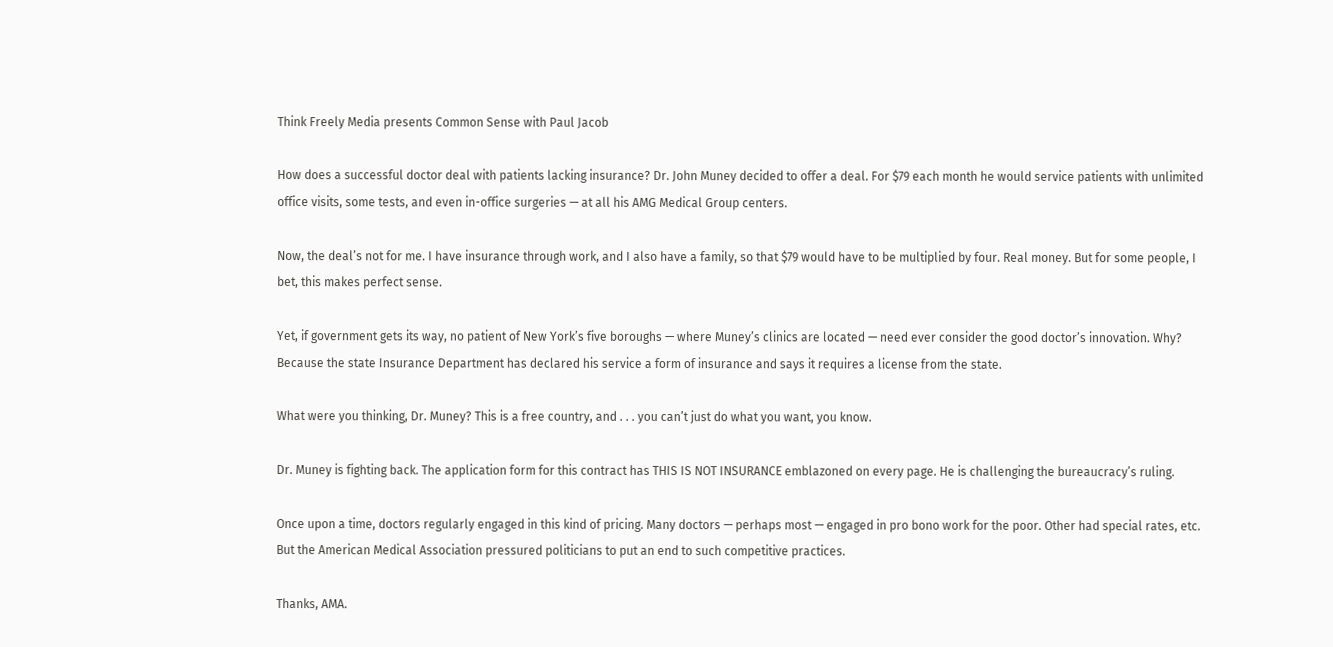Think Freely Media presents Common Sense with Paul Jacob

How does a successful doctor deal with patients lacking insurance? Dr. John Muney decided to offer a deal. For $79 each month he would service patients with unlimited office visits, some tests, and even in-office surgeries — at all his AMG Medical Group centers.

Now, the deal’s not for me. I have insurance through work, and I also have a family, so that $79 would have to be multiplied by four. Real money. But for some people, I bet, this makes perfect sense.

Yet, if government gets its way, no patient of New York’s five boroughs — where Muney’s clinics are located — need ever consider the good doctor’s innovation. Why? Because the state Insurance Department has declared his service a form of insurance and says it requires a license from the state.

What were you thinking, Dr. Muney? This is a free country, and . . . you can’t just do what you want, you know.

Dr. Muney is fighting back. The application form for this contract has THIS IS NOT INSURANCE emblazoned on every page. He is challenging the bureaucracy’s ruling.

Once upon a time, doctors regularly engaged in this kind of pricing. Many doctors — perhaps most — engaged in pro bono work for the poor. Other had special rates, etc. But the American Medical Association pressured politicians to put an end to such competitive practices.

Thanks, AMA.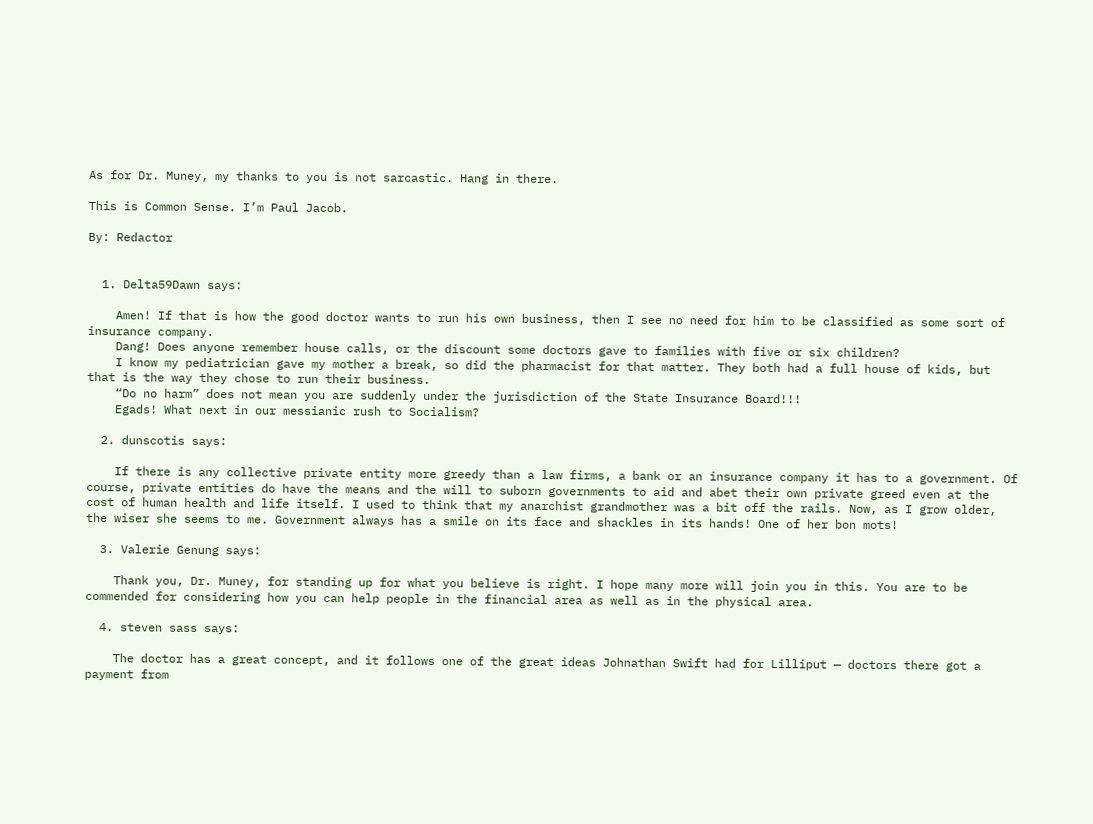As for Dr. Muney, my thanks to you is not sarcastic. Hang in there.

This is Common Sense. I’m Paul Jacob.

By: Redactor


  1. Delta59Dawn says:

    Amen! If that is how the good doctor wants to run his own business, then I see no need for him to be classified as some sort of insurance company.
    Dang! Does anyone remember house calls, or the discount some doctors gave to families with five or six children?
    I know my pediatrician gave my mother a break, so did the pharmacist for that matter. They both had a full house of kids, but that is the way they chose to run their business.
    “Do no harm” does not mean you are suddenly under the jurisdiction of the State Insurance Board!!!
    Egads! What next in our messianic rush to Socialism?

  2. dunscotis says:

    If there is any collective private entity more greedy than a law firms, a bank or an insurance company it has to a government. Of course, private entities do have the means and the will to suborn governments to aid and abet their own private greed even at the cost of human health and life itself. I used to think that my anarchist grandmother was a bit off the rails. Now, as I grow older, the wiser she seems to me. Government always has a smile on its face and shackles in its hands! One of her bon mots!

  3. Valerie Genung says:

    Thank you, Dr. Muney, for standing up for what you believe is right. I hope many more will join you in this. You are to be commended for considering how you can help people in the financial area as well as in the physical area.

  4. steven sass says:

    The doctor has a great concept, and it follows one of the great ideas Johnathan Swift had for Lilliput — doctors there got a payment from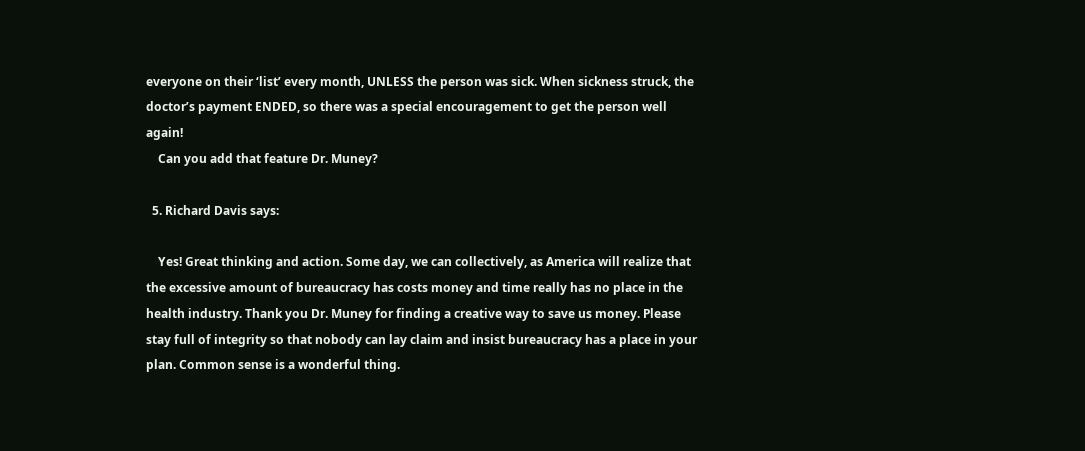everyone on their ‘list’ every month, UNLESS the person was sick. When sickness struck, the doctor’s payment ENDED, so there was a special encouragement to get the person well again!
    Can you add that feature Dr. Muney?

  5. Richard Davis says:

    Yes! Great thinking and action. Some day, we can collectively, as America will realize that the excessive amount of bureaucracy has costs money and time really has no place in the health industry. Thank you Dr. Muney for finding a creative way to save us money. Please stay full of integrity so that nobody can lay claim and insist bureaucracy has a place in your plan. Common sense is a wonderful thing.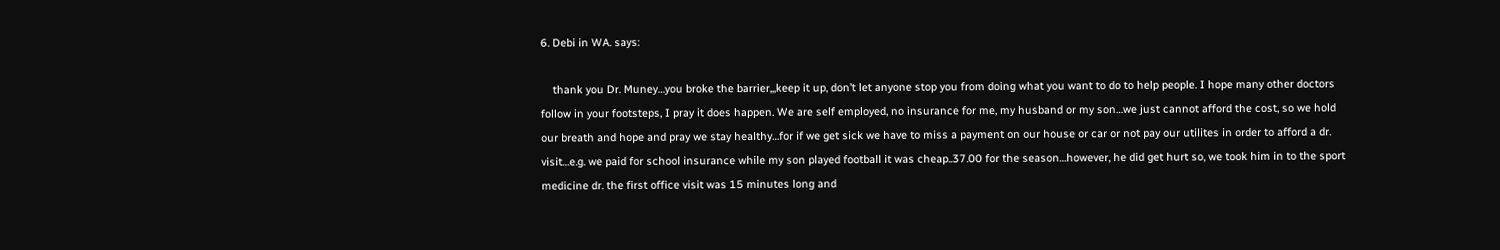6. Debi in WA. says:

    thank you Dr. Muney…you broke the barrier,,,keep it up, don’t let anyone stop you from doing what you want to do to help people. I hope many other doctors follow in your footsteps, I pray it does happen. We are self employed, no insurance for me, my husband or my son…we just cannot afford the cost, so we hold our breath and hope and pray we stay healthy…for if we get sick we have to miss a payment on our house or car or not pay our utilites in order to afford a dr. visit…e.g. we paid for school insurance while my son played football it was cheap..37.00 for the season…however, he did get hurt so, we took him in to the sport medicine dr. the first office visit was 15 minutes long and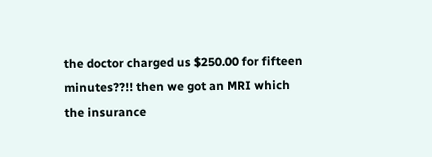the doctor charged us $250.00 for fifteen minutes??!! then we got an MRI which the insurance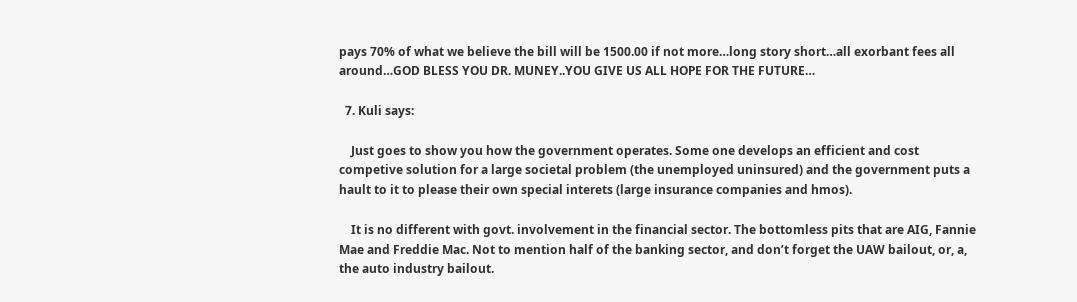pays 70% of what we believe the bill will be 1500.00 if not more…long story short…all exorbant fees all around…GOD BLESS YOU DR. MUNEY..YOU GIVE US ALL HOPE FOR THE FUTURE…

  7. Kuli says:

    Just goes to show you how the government operates. Some one develops an efficient and cost competive solution for a large societal problem (the unemployed uninsured) and the government puts a hault to it to please their own special interets (large insurance companies and hmos).

    It is no different with govt. involvement in the financial sector. The bottomless pits that are AIG, Fannie Mae and Freddie Mac. Not to mention half of the banking sector, and don’t forget the UAW bailout, or, a, the auto industry bailout.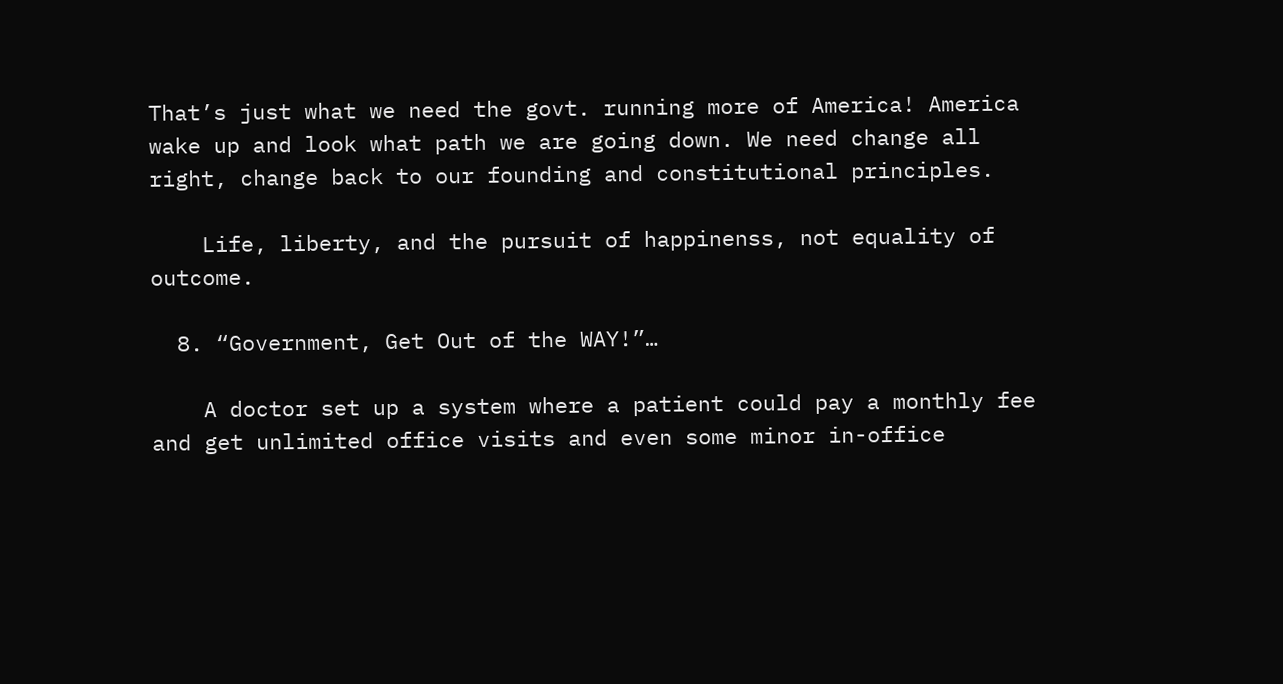That’s just what we need the govt. running more of America! America wake up and look what path we are going down. We need change all right, change back to our founding and constitutional principles.

    Life, liberty, and the pursuit of happinenss, not equality of outcome.

  8. “Government, Get Out of the WAY!”…

    A doctor set up a system where a patient could pay a monthly fee and get unlimited office visits and even some minor in-office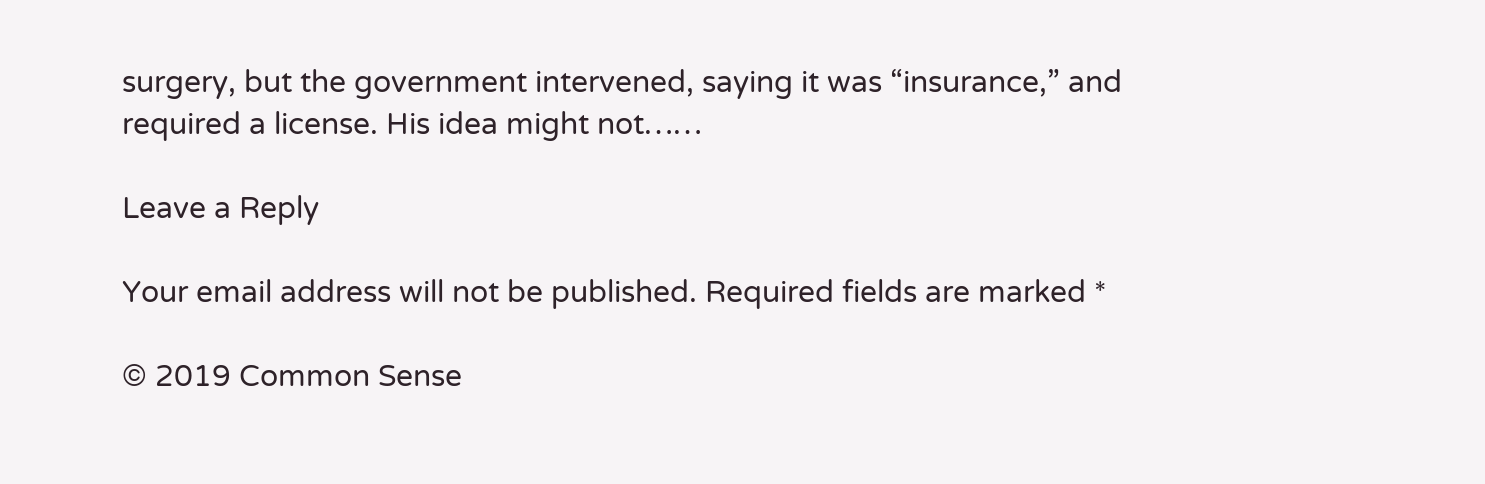surgery, but the government intervened, saying it was “insurance,” and required a license. His idea might not……

Leave a Reply

Your email address will not be published. Required fields are marked *

© 2019 Common Sense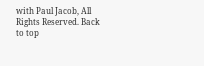with Paul Jacob, All Rights Reserved. Back to top